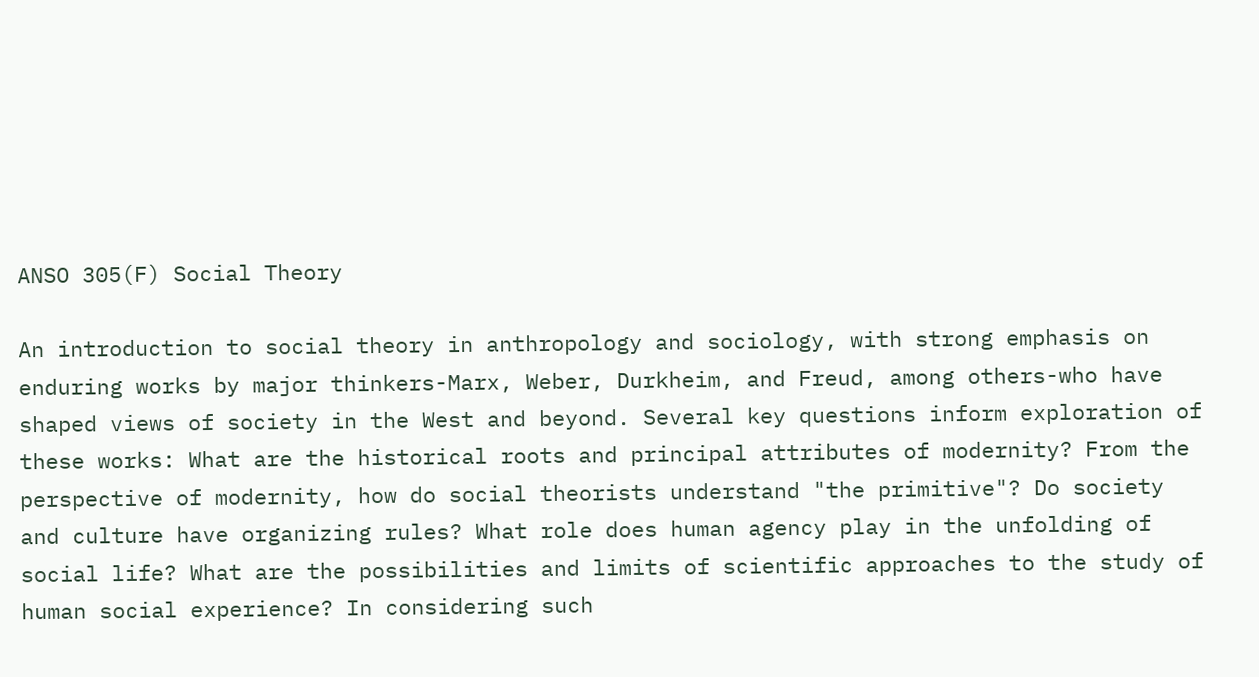ANSO 305(F) Social Theory

An introduction to social theory in anthropology and sociology, with strong emphasis on enduring works by major thinkers-Marx, Weber, Durkheim, and Freud, among others-who have shaped views of society in the West and beyond. Several key questions inform exploration of these works: What are the historical roots and principal attributes of modernity? From the perspective of modernity, how do social theorists understand "the primitive"? Do society and culture have organizing rules? What role does human agency play in the unfolding of social life? What are the possibilities and limits of scientific approaches to the study of human social experience? In considering such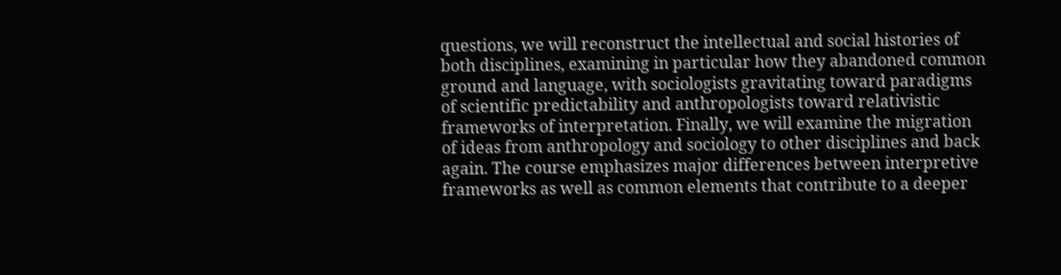questions, we will reconstruct the intellectual and social histories of both disciplines, examining in particular how they abandoned common ground and language, with sociologists gravitating toward paradigms of scientific predictability and anthropologists toward relativistic frameworks of interpretation. Finally, we will examine the migration of ideas from anthropology and sociology to other disciplines and back again. The course emphasizes major differences between interpretive frameworks as well as common elements that contribute to a deeper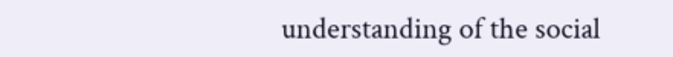understanding of the social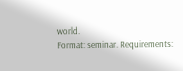world.
Format: seminar. Requirements: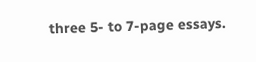three 5- to 7-page essays.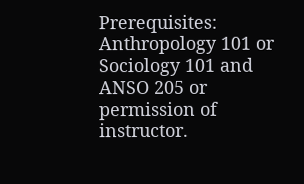Prerequisites: Anthropology 101 or Sociology 101 and ANSO 205 or permission of instructor.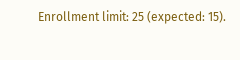Enrollment limit: 25 (expected: 15).